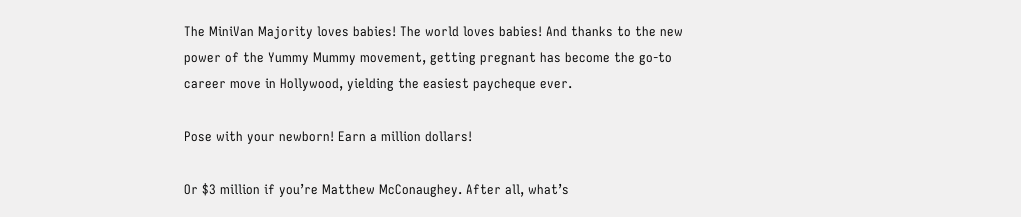The MiniVan Majority loves babies! The world loves babies! And thanks to the new power of the Yummy Mummy movement, getting pregnant has become the go-to career move in Hollywood, yielding the easiest paycheque ever.

Pose with your newborn! Earn a million dollars!

Or $3 million if you’re Matthew McConaughey. After all, what’s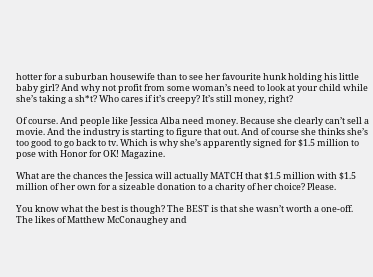hotter for a suburban housewife than to see her favourite hunk holding his little baby girl? And why not profit from some woman’s need to look at your child while she’s taking a sh*t? Who cares if it’s creepy? It’s still money, right?

Of course. And people like Jessica Alba need money. Because she clearly can’t sell a movie. And the industry is starting to figure that out. And of course she thinks she’s too good to go back to tv. Which is why she’s apparently signed for $1.5 million to pose with Honor for OK! Magazine.

What are the chances the Jessica will actually MATCH that $1.5 million with $1.5 million of her own for a sizeable donation to a charity of her choice? Please.

You know what the best is though? The BEST is that she wasn’t worth a one-off. The likes of Matthew McConaughey and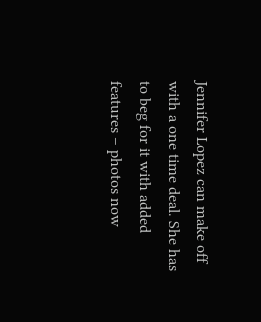Jennifer Lopez can make off with a one time deal. She has to beg for it with added features – photos now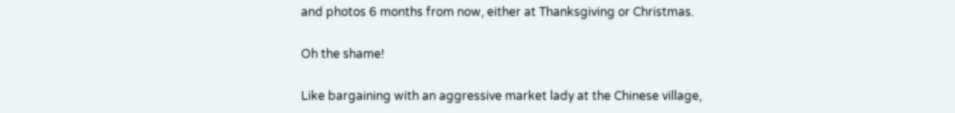and photos 6 months from now, either at Thanksgiving or Christmas.

Oh the shame!

Like bargaining with an aggressive market lady at the Chinese village,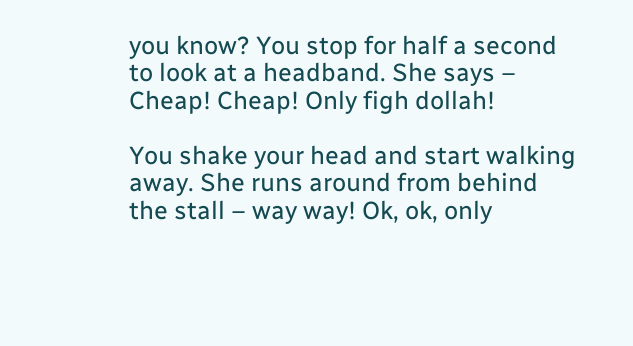you know? You stop for half a second to look at a headband. She says – Cheap! Cheap! Only figh dollah!

You shake your head and start walking away. She runs around from behind the stall – way way! Ok, ok, only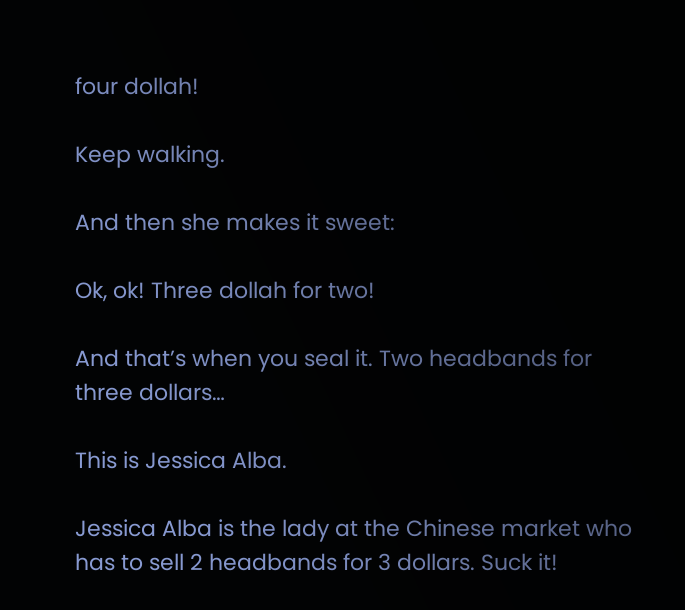four dollah!

Keep walking.

And then she makes it sweet:

Ok, ok! Three dollah for two!

And that’s when you seal it. Two headbands for three dollars…

This is Jessica Alba.

Jessica Alba is the lady at the Chinese market who has to sell 2 headbands for 3 dollars. Suck it!